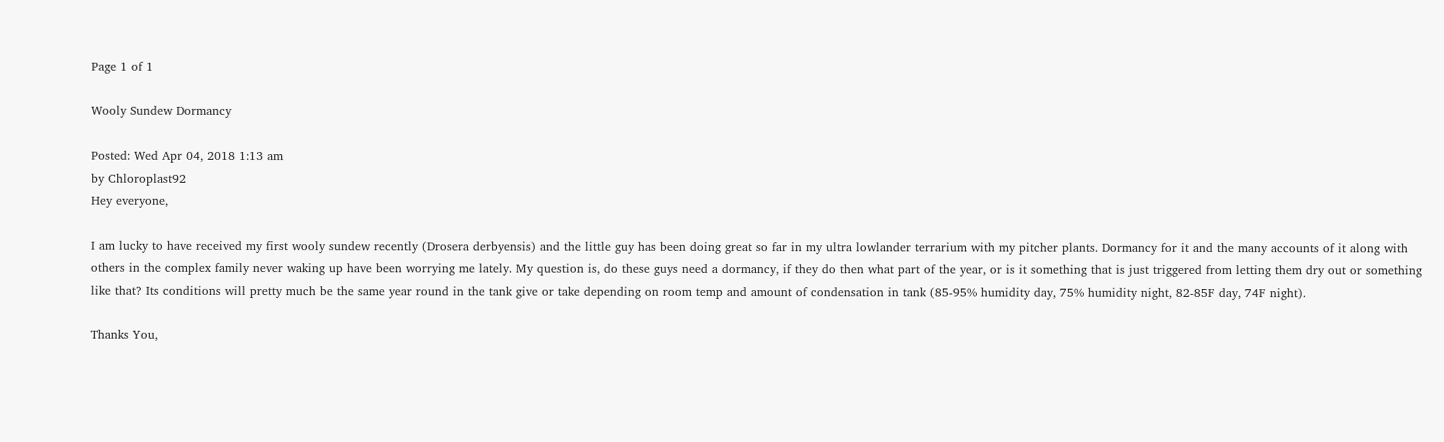Page 1 of 1

Wooly Sundew Dormancy

Posted: Wed Apr 04, 2018 1:13 am
by Chloroplast92
Hey everyone,

I am lucky to have received my first wooly sundew recently (Drosera derbyensis) and the little guy has been doing great so far in my ultra lowlander terrarium with my pitcher plants. Dormancy for it and the many accounts of it along with others in the complex family never waking up have been worrying me lately. My question is, do these guys need a dormancy, if they do then what part of the year, or is it something that is just triggered from letting them dry out or something like that? Its conditions will pretty much be the same year round in the tank give or take depending on room temp and amount of condensation in tank (85-95% humidity day, 75% humidity night, 82-85F day, 74F night).

Thanks You,